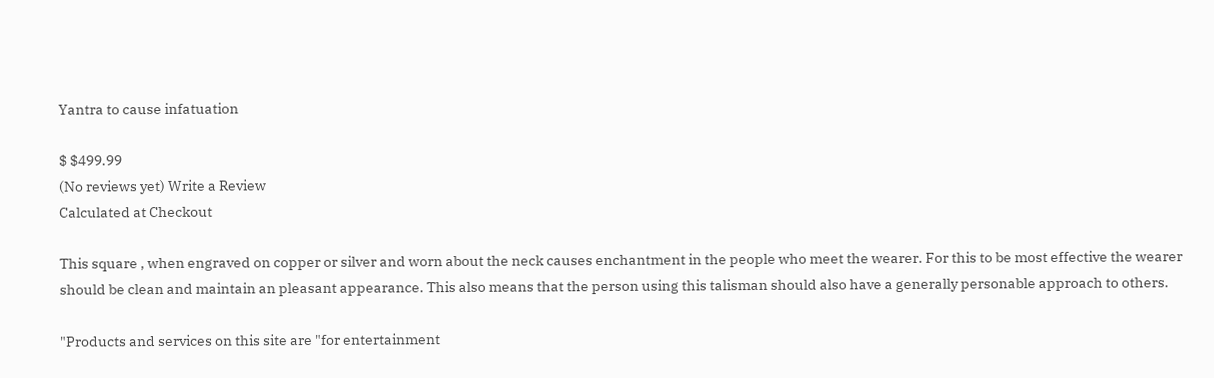Yantra to cause infatuation

$ $499.99
(No reviews yet) Write a Review
Calculated at Checkout

This square , when engraved on copper or silver and worn about the neck causes enchantment in the people who meet the wearer. For this to be most effective the wearer should be clean and maintain an pleasant appearance. This also means that the person using this talisman should also have a generally personable approach to others.

"Products and services on this site are "for entertainment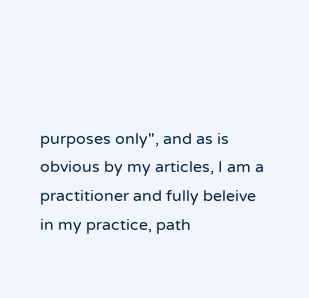purposes only", and as is obvious by my articles, I am a practitioner and fully beleive in my practice, path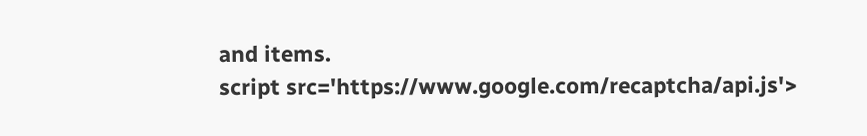and items.
script src='https://www.google.com/recaptcha/api.js'>